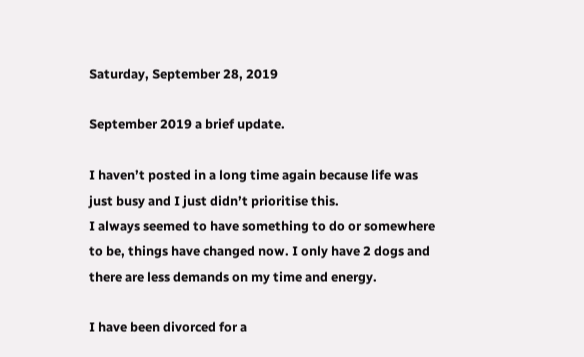Saturday, September 28, 2019

September 2019 a brief update.

I haven’t posted in a long time again because life was just busy and I just didn’t prioritise this.
I always seemed to have something to do or somewhere to be, things have changed now. I only have 2 dogs and there are less demands on my time and energy.

I have been divorced for a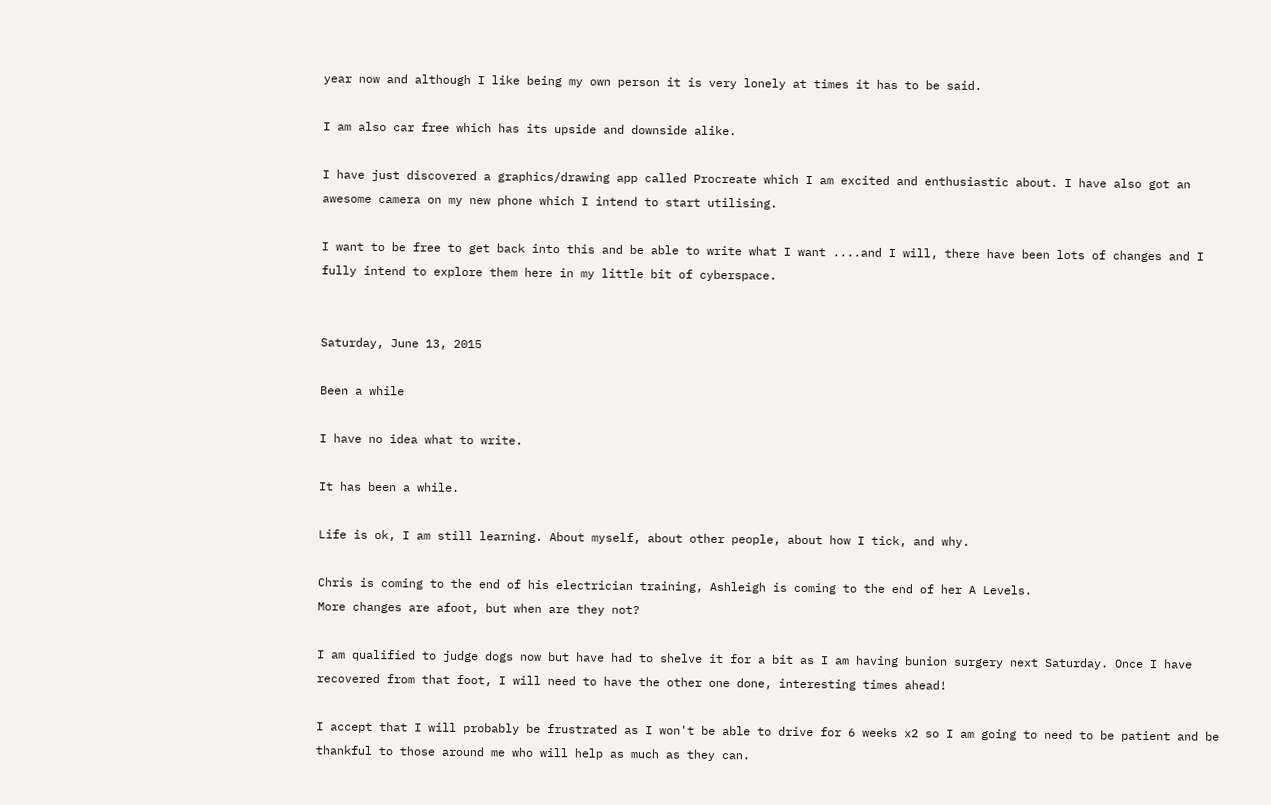year now and although I like being my own person it is very lonely at times it has to be said.

I am also car free which has its upside and downside alike.

I have just discovered a graphics/drawing app called Procreate which I am excited and enthusiastic about. I have also got an awesome camera on my new phone which I intend to start utilising.

I want to be free to get back into this and be able to write what I want ....and I will, there have been lots of changes and I fully intend to explore them here in my little bit of cyberspace.


Saturday, June 13, 2015

Been a while

I have no idea what to write.

It has been a while.

Life is ok, I am still learning. About myself, about other people, about how I tick, and why.

Chris is coming to the end of his electrician training, Ashleigh is coming to the end of her A Levels.
More changes are afoot, but when are they not?

I am qualified to judge dogs now but have had to shelve it for a bit as I am having bunion surgery next Saturday. Once I have recovered from that foot, I will need to have the other one done, interesting times ahead!

I accept that I will probably be frustrated as I won't be able to drive for 6 weeks x2 so I am going to need to be patient and be thankful to those around me who will help as much as they can.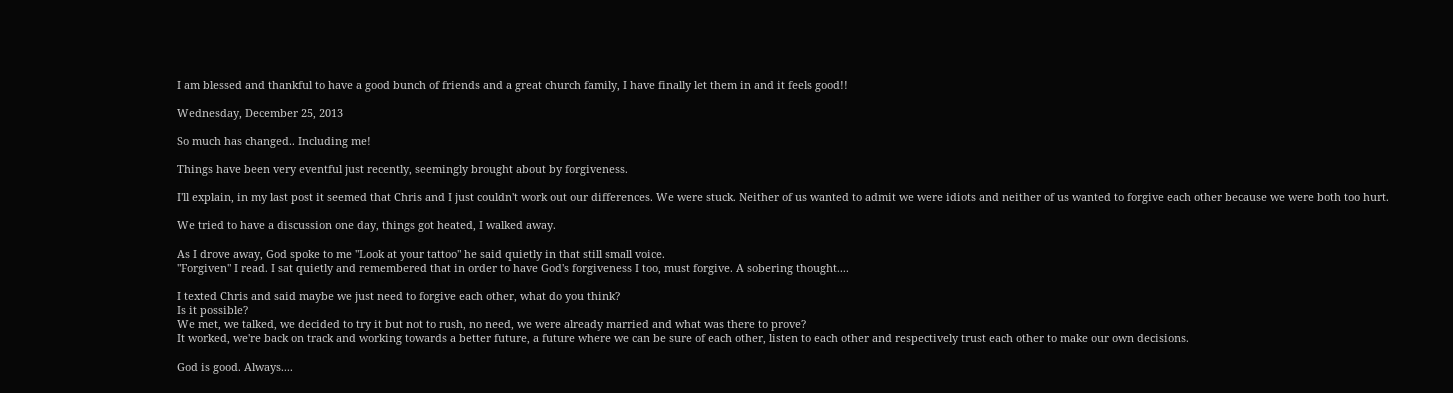I am blessed and thankful to have a good bunch of friends and a great church family, I have finally let them in and it feels good!!

Wednesday, December 25, 2013

So much has changed.. Including me!

Things have been very eventful just recently, seemingly brought about by forgiveness.

I'll explain, in my last post it seemed that Chris and I just couldn't work out our differences. We were stuck. Neither of us wanted to admit we were idiots and neither of us wanted to forgive each other because we were both too hurt.

We tried to have a discussion one day, things got heated, I walked away.

As I drove away, God spoke to me "Look at your tattoo" he said quietly in that still small voice.
"Forgiven" I read. I sat quietly and remembered that in order to have God's forgiveness I too, must forgive. A sobering thought....

I texted Chris and said maybe we just need to forgive each other, what do you think?
Is it possible?
We met, we talked, we decided to try it but not to rush, no need, we were already married and what was there to prove?
It worked, we're back on track and working towards a better future, a future where we can be sure of each other, listen to each other and respectively trust each other to make our own decisions.

God is good. Always....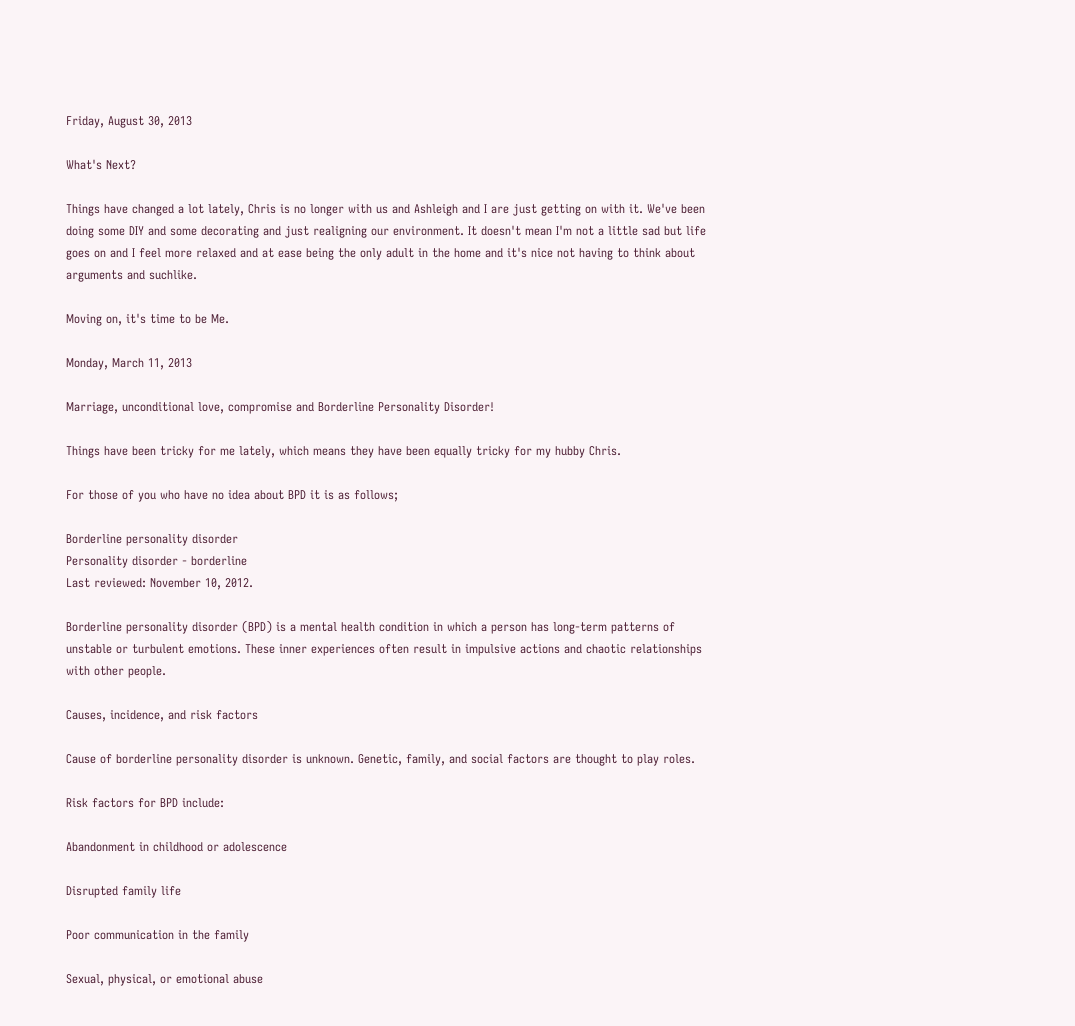Friday, August 30, 2013

What's Next?

Things have changed a lot lately, Chris is no longer with us and Ashleigh and I are just getting on with it. We've been doing some DIY and some decorating and just realigning our environment. It doesn't mean I'm not a little sad but life goes on and I feel more relaxed and at ease being the only adult in the home and it's nice not having to think about arguments and suchlike.

Moving on, it's time to be Me.

Monday, March 11, 2013

Marriage, unconditional love, compromise and Borderline Personality Disorder!

Things have been tricky for me lately, which means they have been equally tricky for my hubby Chris.

For those of you who have no idea about BPD it is as follows;

Borderline personality disorder
Personality disorder - borderline
Last reviewed: November 10, 2012.

Borderline personality disorder (BPD) is a mental health condition in which a person has long-term patterns of unstable or turbulent emotions. These inner experiences often result in impulsive actions and chaotic relationships with other people.

Causes, incidence, and risk factors

Cause of borderline personality disorder is unknown. Genetic, family, and social factors are thought to play roles.

Risk factors for BPD include:

Abandonment in childhood or adolescence

Disrupted family life

Poor communication in the family

Sexual, physical, or emotional abuse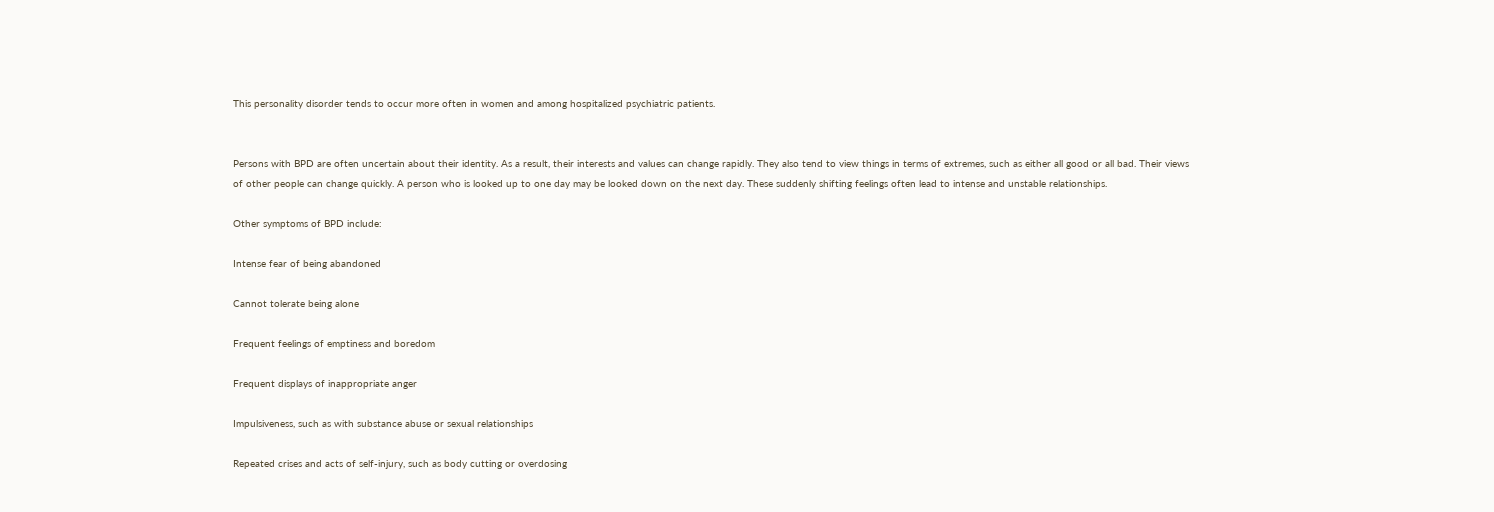This personality disorder tends to occur more often in women and among hospitalized psychiatric patients.


Persons with BPD are often uncertain about their identity. As a result, their interests and values can change rapidly. They also tend to view things in terms of extremes, such as either all good or all bad. Their views of other people can change quickly. A person who is looked up to one day may be looked down on the next day. These suddenly shifting feelings often lead to intense and unstable relationships.

Other symptoms of BPD include:

Intense fear of being abandoned

Cannot tolerate being alone

Frequent feelings of emptiness and boredom

Frequent displays of inappropriate anger

Impulsiveness, such as with substance abuse or sexual relationships

Repeated crises and acts of self-injury, such as body cutting or overdosing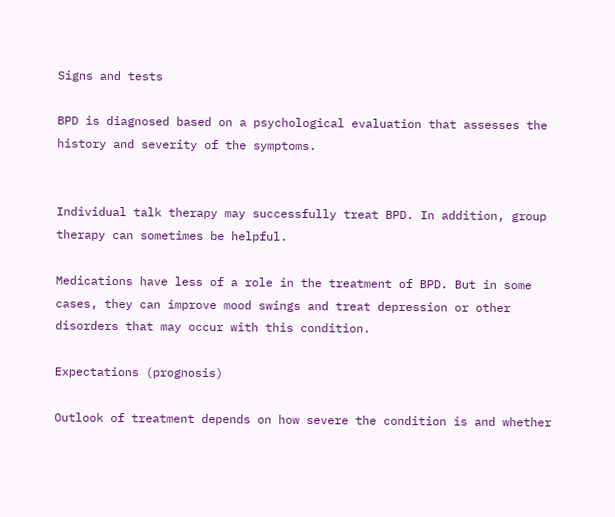Signs and tests

BPD is diagnosed based on a psychological evaluation that assesses the history and severity of the symptoms.


Individual talk therapy may successfully treat BPD. In addition, group therapy can sometimes be helpful.

Medications have less of a role in the treatment of BPD. But in some cases, they can improve mood swings and treat depression or other disorders that may occur with this condition.

Expectations (prognosis)

Outlook of treatment depends on how severe the condition is and whether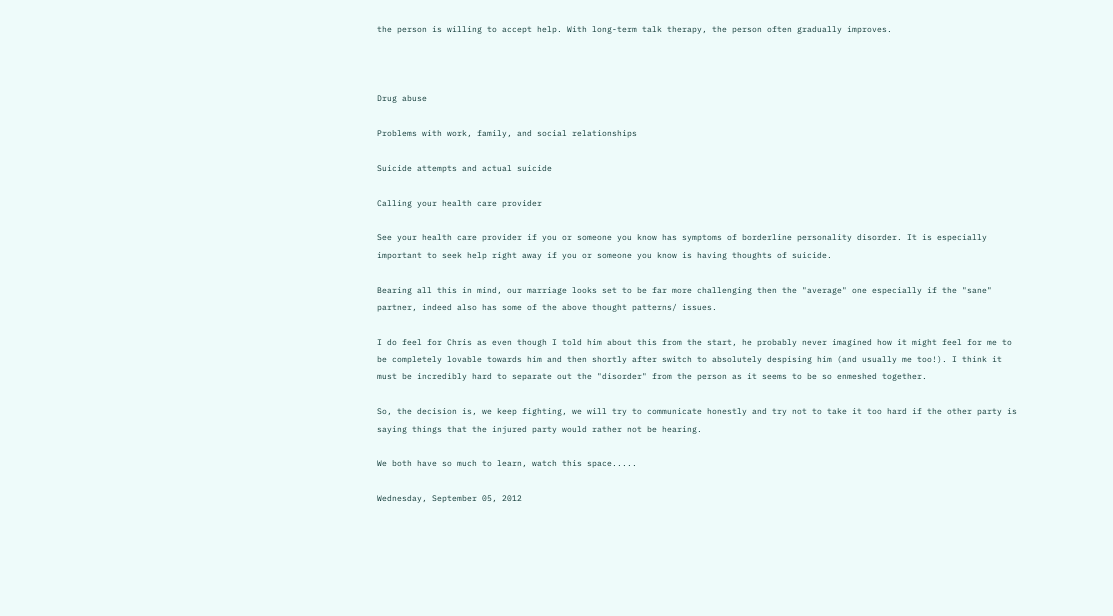the person is willing to accept help. With long-term talk therapy, the person often gradually improves.



Drug abuse

Problems with work, family, and social relationships

Suicide attempts and actual suicide

Calling your health care provider

See your health care provider if you or someone you know has symptoms of borderline personality disorder. It is especially important to seek help right away if you or someone you know is having thoughts of suicide.

Bearing all this in mind, our marriage looks set to be far more challenging then the "average" one especially if the "sane" partner, indeed also has some of the above thought patterns/ issues.

I do feel for Chris as even though I told him about this from the start, he probably never imagined how it might feel for me to be completely lovable towards him and then shortly after switch to absolutely despising him (and usually me too!). I think it must be incredibly hard to separate out the "disorder" from the person as it seems to be so enmeshed together.

So, the decision is, we keep fighting, we will try to communicate honestly and try not to take it too hard if the other party is saying things that the injured party would rather not be hearing.

We both have so much to learn, watch this space.....

Wednesday, September 05, 2012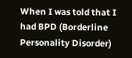When I was told that I had BPD (Borderline Personality Disorder)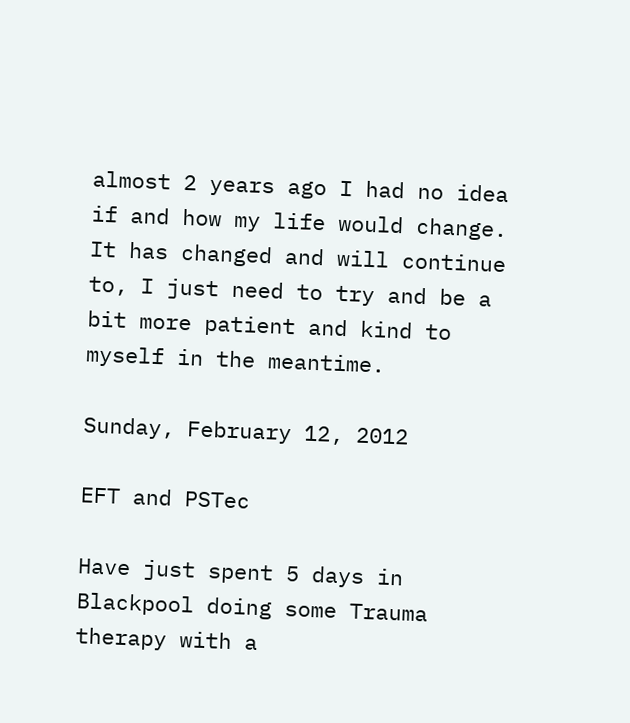almost 2 years ago I had no idea if and how my life would change. It has changed and will continue to, I just need to try and be a bit more patient and kind to myself in the meantime.

Sunday, February 12, 2012

EFT and PSTec

Have just spent 5 days in Blackpool doing some Trauma therapy with a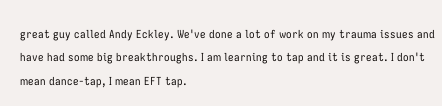great guy called Andy Eckley. We've done a lot of work on my trauma issues and have had some big breakthroughs. I am learning to tap and it is great. I don't mean dance-tap, I mean EFT tap.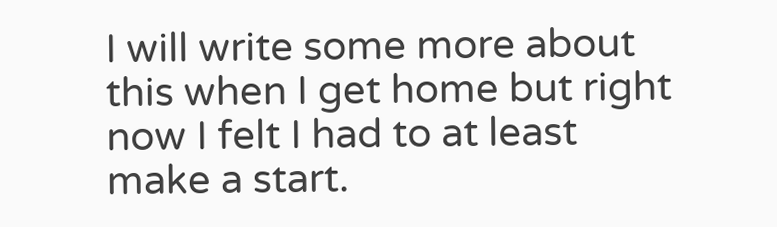I will write some more about this when I get home but right now I felt I had to at least make a start.